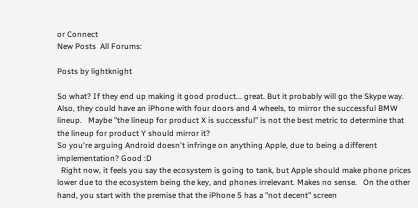or Connect
New Posts  All Forums:

Posts by lightknight

So what? If they end up making it good product... great. But it probably will go the Skype way.
Also, they could have an iPhone with four doors and 4 wheels, to mirror the successful BMW lineup.   Maybe "the lineup for product X is successful" is not the best metric to determine that the lineup for product Y should mirror it?
So you're arguing Android doesn't infringe on anything Apple, due to being a different implementation? Good :D
  Right now, it feels you say the ecosystem is going to tank, but Apple should make phone prices lower due to the ecosystem being the key, and phones irrelevant. Makes no sense.   On the other hand, you start with the premise that the iPhone 5 has a "not decent" screen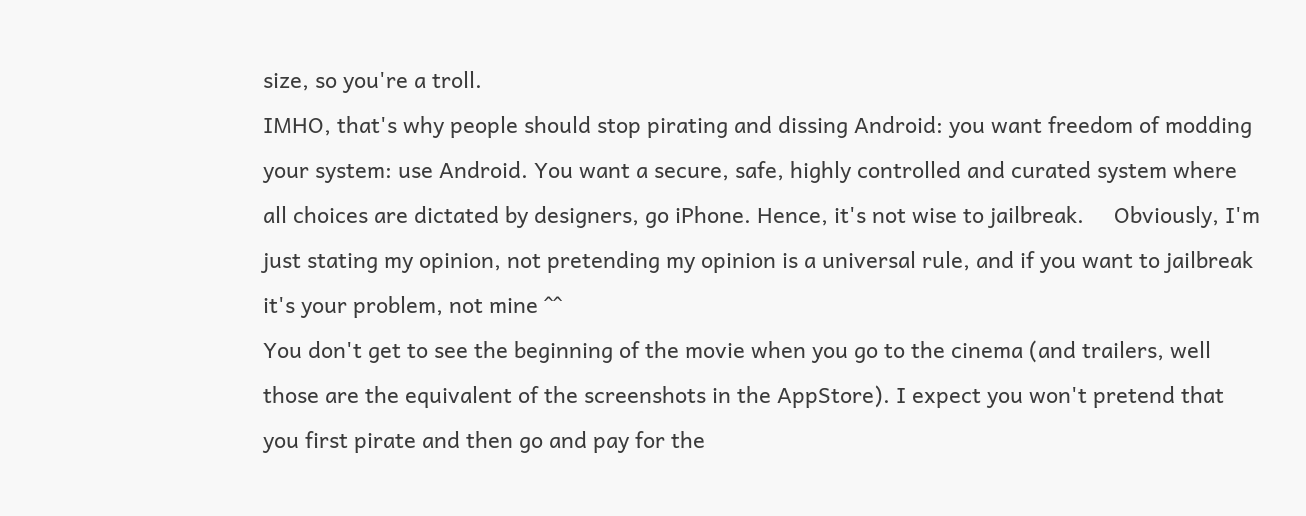size, so you're a troll.
IMHO, that's why people should stop pirating and dissing Android: you want freedom of modding your system: use Android. You want a secure, safe, highly controlled and curated system where all choices are dictated by designers, go iPhone. Hence, it's not wise to jailbreak.     Obviously, I'm just stating my opinion, not pretending my opinion is a universal rule, and if you want to jailbreak it's your problem, not mine ^^
You don't get to see the beginning of the movie when you go to the cinema (and trailers, well those are the equivalent of the screenshots in the AppStore). I expect you won't pretend that you first pirate and then go and pay for the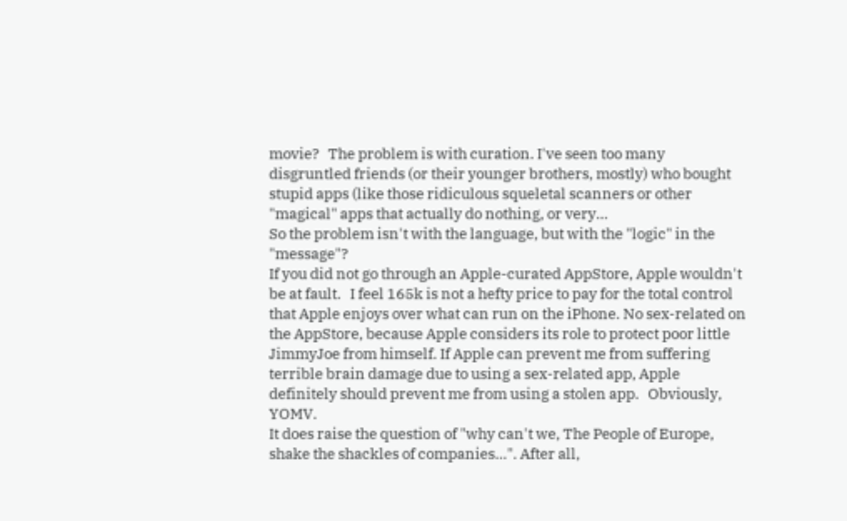movie?   The problem is with curation. I've seen too many disgruntled friends (or their younger brothers, mostly) who bought stupid apps (like those ridiculous squeletal scanners or other "magical" apps that actually do nothing, or very...
So the problem isn't with the language, but with the "logic" in the "message"?
If you did not go through an Apple-curated AppStore, Apple wouldn't be at fault.   I feel 165k is not a hefty price to pay for the total control that Apple enjoys over what can run on the iPhone. No sex-related on the AppStore, because Apple considers its role to protect poor little JimmyJoe from himself. If Apple can prevent me from suffering terrible brain damage due to using a sex-related app, Apple definitely should prevent me from using a stolen app.   Obviously, YOMV.
It does raise the question of "why can't we, The People of Europe, shake the shackles of companies...". After all,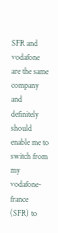SFR and vodafone are the same company and definitely should enable me to switch from my vodafone-france (SFR) to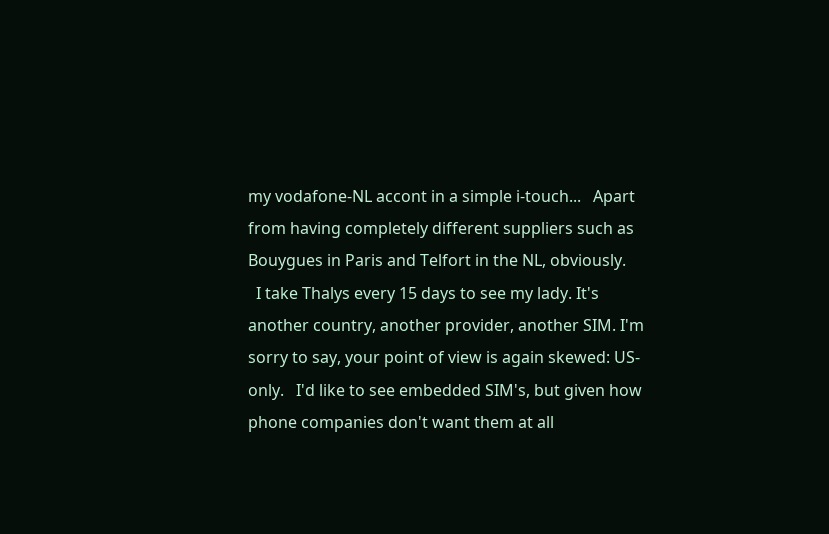my vodafone-NL accont in a simple i-touch...   Apart from having completely different suppliers such as Bouygues in Paris and Telfort in the NL, obviously.
  I take Thalys every 15 days to see my lady. It's another country, another provider, another SIM. I'm sorry to say, your point of view is again skewed: US-only.   I'd like to see embedded SIM's, but given how phone companies don't want them at all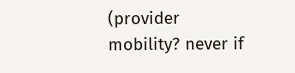(provider mobility? never if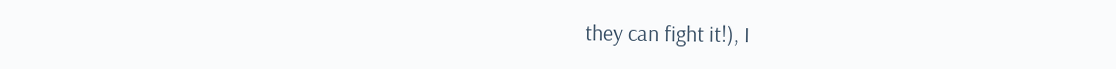they can fight it!), I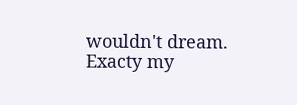wouldn't dream. Exacty my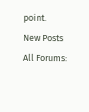point.
New Posts  All Forums: